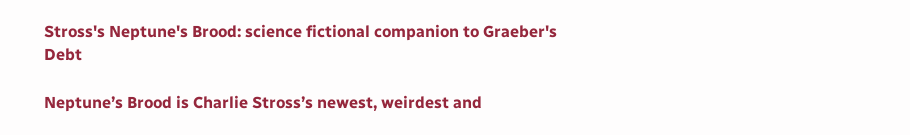Stross's Neptune's Brood: science fictional companion to Graeber's Debt

Neptune’s Brood is Charlie Stross’s newest, weirdest and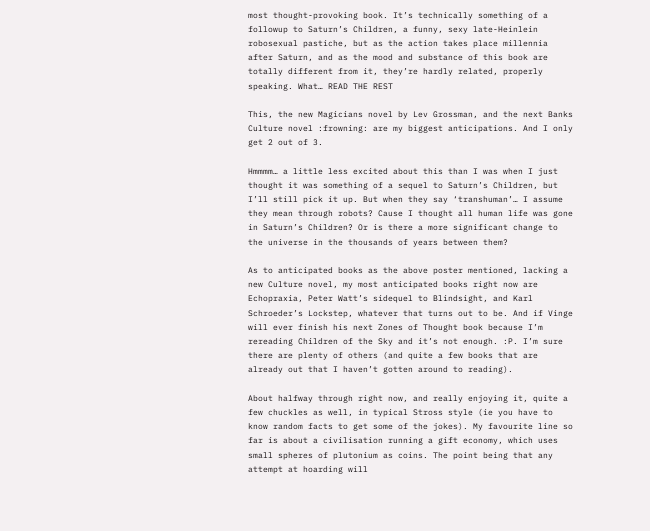most thought-provoking book. It’s technically something of a followup to Saturn’s Children, a funny, sexy late-Heinlein robosexual pastiche, but as the action takes place millennia after Saturn, and as the mood and substance of this book are totally different from it, they’re hardly related, properly speaking. What… READ THE REST

This, the new Magicians novel by Lev Grossman, and the next Banks Culture novel :frowning: are my biggest anticipations. And I only get 2 out of 3.

Hmmmm… a little less excited about this than I was when I just thought it was something of a sequel to Saturn’s Children, but I’ll still pick it up. But when they say ‘transhuman’… I assume they mean through robots? Cause I thought all human life was gone in Saturn’s Children? Or is there a more significant change to the universe in the thousands of years between them?

As to anticipated books as the above poster mentioned, lacking a new Culture novel, my most anticipated books right now are Echopraxia, Peter Watt’s sidequel to Blindsight, and Karl Schroeder’s Lockstep, whatever that turns out to be. And if Vinge will ever finish his next Zones of Thought book because I’m rereading Children of the Sky and it’s not enough. :P. I’m sure there are plenty of others (and quite a few books that are already out that I haven’t gotten around to reading).

About halfway through right now, and really enjoying it, quite a few chuckles as well, in typical Stross style (ie you have to know random facts to get some of the jokes). My favourite line so far is about a civilisation running a gift economy, which uses small spheres of plutonium as coins. The point being that any attempt at hoarding will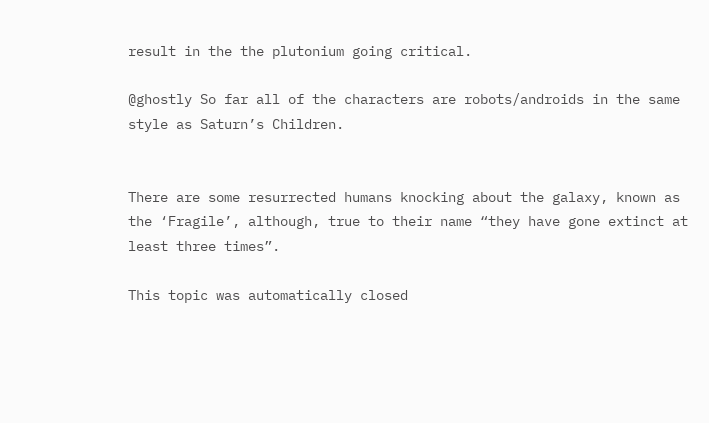result in the the plutonium going critical.

@ghostly So far all of the characters are robots/androids in the same style as Saturn’s Children.


There are some resurrected humans knocking about the galaxy, known as the ‘Fragile’, although, true to their name “they have gone extinct at least three times”.

This topic was automatically closed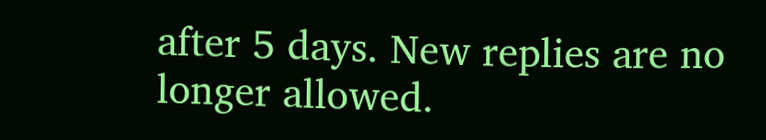after 5 days. New replies are no longer allowed.